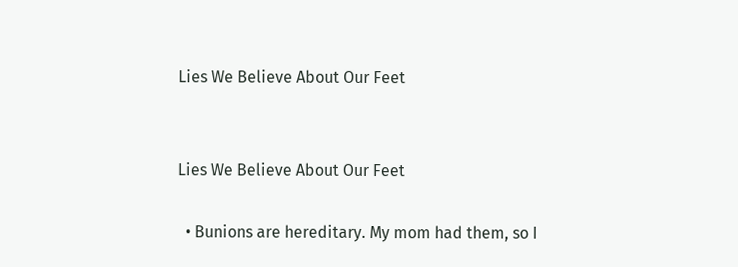Lies We Believe About Our Feet


Lies We Believe About Our Feet

  • Bunions are hereditary. My mom had them, so I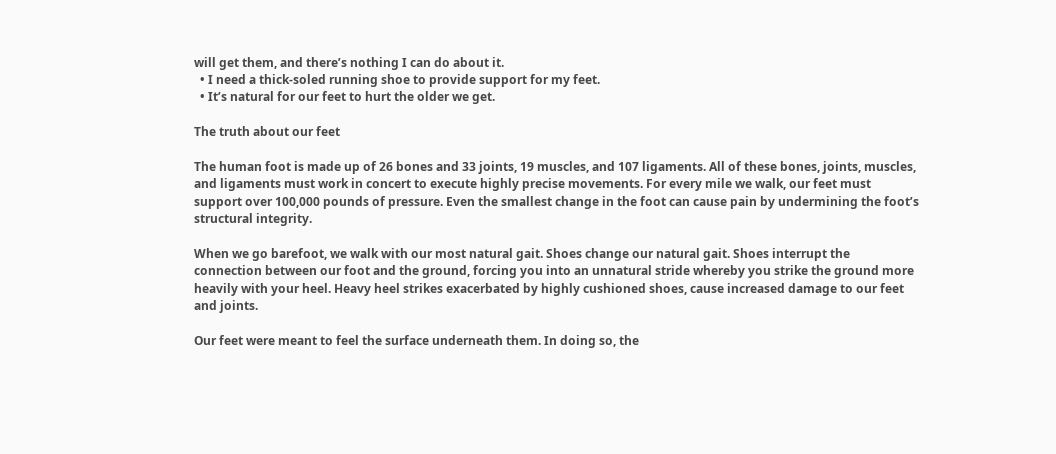will get them, and there’s nothing I can do about it.
  • I need a thick-soled running shoe to provide support for my feet.
  • It’s natural for our feet to hurt the older we get.

The truth about our feet

The human foot is made up of 26 bones and 33 joints, 19 muscles, and 107 ligaments. All of these bones, joints, muscles, and ligaments must work in concert to execute highly precise movements. For every mile we walk, our feet must support over 100,000 pounds of pressure. Even the smallest change in the foot can cause pain by undermining the foot’s structural integrity.

When we go barefoot, we walk with our most natural gait. Shoes change our natural gait. Shoes interrupt the connection between our foot and the ground, forcing you into an unnatural stride whereby you strike the ground more heavily with your heel. Heavy heel strikes exacerbated by highly cushioned shoes, cause increased damage to our feet and joints.

Our feet were meant to feel the surface underneath them. In doing so, the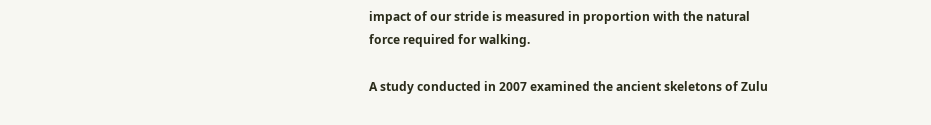impact of our stride is measured in proportion with the natural force required for walking.

A study conducted in 2007 examined the ancient skeletons of Zulu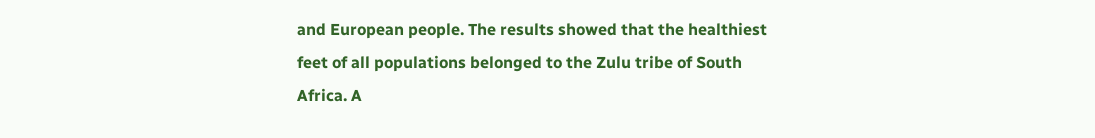and European people. The results showed that the healthiest feet of all populations belonged to the Zulu tribe of South Africa. A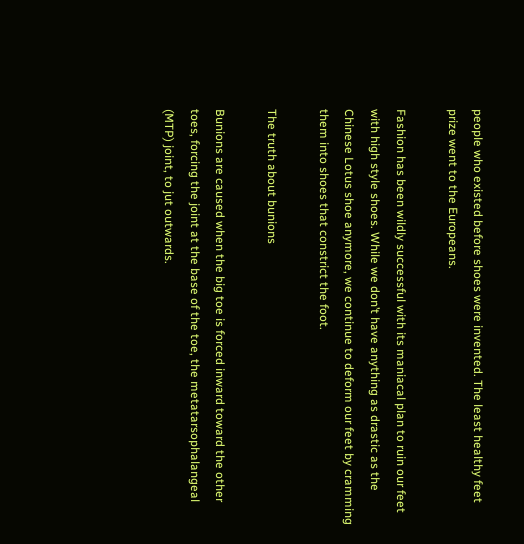people who existed before shoes were invented. The least healthy feet prize went to the Europeans.

Fashion has been wildly successful with its maniacal plan to ruin our feet with high style shoes. While we don’t have anything as drastic as the Chinese Lotus shoe anymore, we continue to deform our feet by cramming them into shoes that constrict the foot.

The truth about bunions

Bunions are caused when the big toe is forced inward toward the other toes, forcing the joint at the base of the toe, the metatarsophalangeal (MTP) joint, to jut outwards.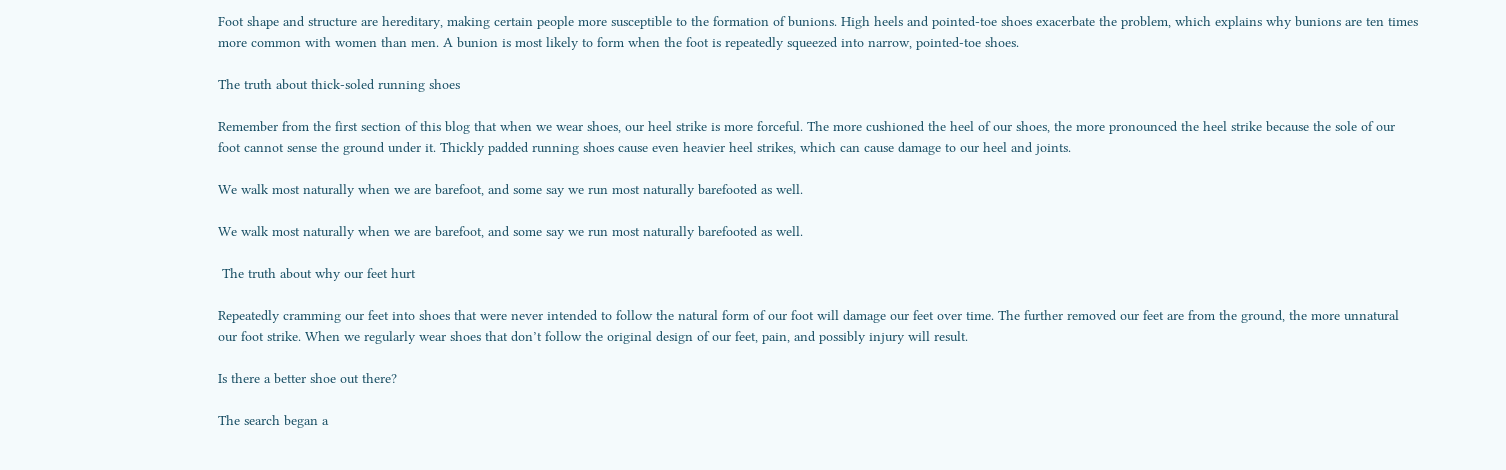Foot shape and structure are hereditary, making certain people more susceptible to the formation of bunions. High heels and pointed-toe shoes exacerbate the problem, which explains why bunions are ten times more common with women than men. A bunion is most likely to form when the foot is repeatedly squeezed into narrow, pointed-toe shoes.

The truth about thick-soled running shoes

Remember from the first section of this blog that when we wear shoes, our heel strike is more forceful. The more cushioned the heel of our shoes, the more pronounced the heel strike because the sole of our foot cannot sense the ground under it. Thickly padded running shoes cause even heavier heel strikes, which can cause damage to our heel and joints.

We walk most naturally when we are barefoot, and some say we run most naturally barefooted as well.

We walk most naturally when we are barefoot, and some say we run most naturally barefooted as well.

 The truth about why our feet hurt

Repeatedly cramming our feet into shoes that were never intended to follow the natural form of our foot will damage our feet over time. The further removed our feet are from the ground, the more unnatural our foot strike. When we regularly wear shoes that don’t follow the original design of our feet, pain, and possibly injury will result.

Is there a better shoe out there?

The search began a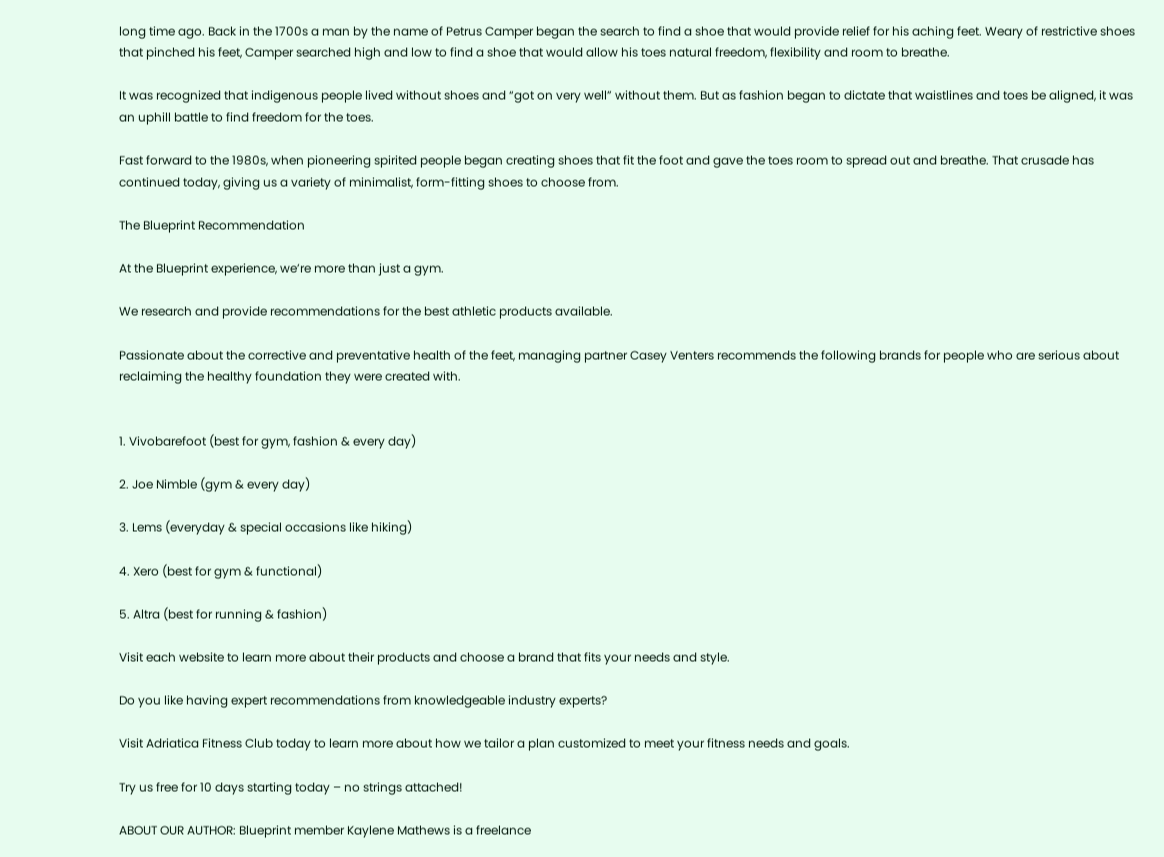long time ago. Back in the 1700s a man by the name of Petrus Camper began the search to find a shoe that would provide relief for his aching feet. Weary of restrictive shoes that pinched his feet, Camper searched high and low to find a shoe that would allow his toes natural freedom, flexibility and room to breathe.

It was recognized that indigenous people lived without shoes and “got on very well” without them. But as fashion began to dictate that waistlines and toes be aligned, it was an uphill battle to find freedom for the toes.

Fast forward to the 1980s, when pioneering spirited people began creating shoes that fit the foot and gave the toes room to spread out and breathe. That crusade has continued today, giving us a variety of minimalist, form-fitting shoes to choose from.

The Blueprint Recommendation

At the Blueprint experience, we’re more than just a gym.

We research and provide recommendations for the best athletic products available.

Passionate about the corrective and preventative health of the feet, managing partner Casey Venters recommends the following brands for people who are serious about reclaiming the healthy foundation they were created with.


1. Vivobarefoot (best for gym, fashion & every day)

2. Joe Nimble (gym & every day)

3. Lems (everyday & special occasions like hiking)

4. Xero (best for gym & functional)

5. Altra (best for running & fashion)

Visit each website to learn more about their products and choose a brand that fits your needs and style.

Do you like having expert recommendations from knowledgeable industry experts?

Visit Adriatica Fitness Club today to learn more about how we tailor a plan customized to meet your fitness needs and goals.

Try us free for 10 days starting today – no strings attached!

ABOUT OUR AUTHOR: Blueprint member Kaylene Mathews is a freelance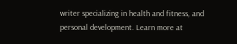writer specializing in health and fitness, and personal development. Learn more at